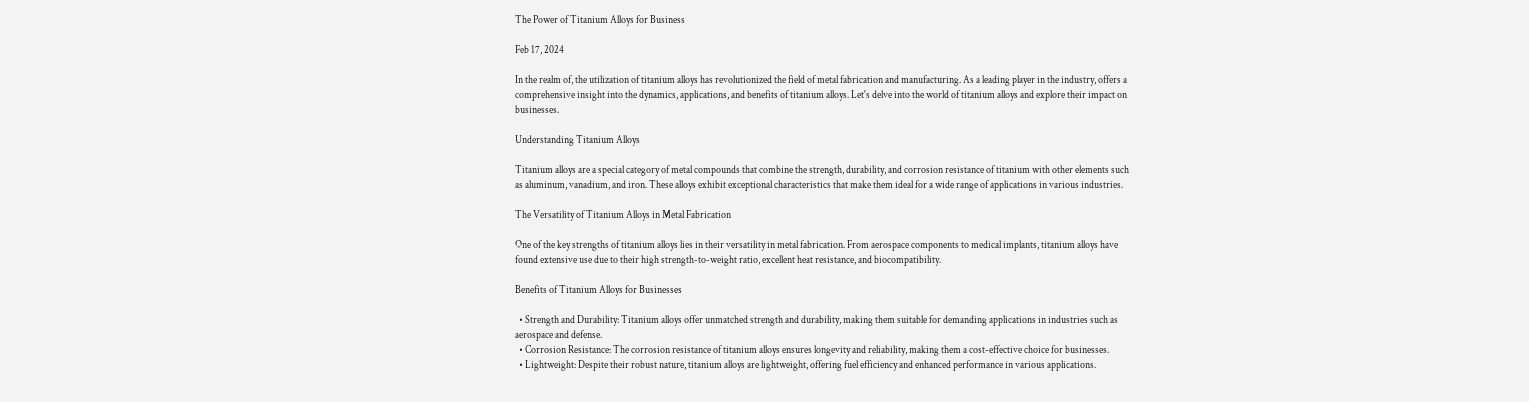The Power of Titanium Alloys for Business

Feb 17, 2024

In the realm of, the utilization of titanium alloys has revolutionized the field of metal fabrication and manufacturing. As a leading player in the industry, offers a comprehensive insight into the dynamics, applications, and benefits of titanium alloys. Let's delve into the world of titanium alloys and explore their impact on businesses.

Understanding Titanium Alloys

Titanium alloys are a special category of metal compounds that combine the strength, durability, and corrosion resistance of titanium with other elements such as aluminum, vanadium, and iron. These alloys exhibit exceptional characteristics that make them ideal for a wide range of applications in various industries.

The Versatility of Titanium Alloys in Metal Fabrication

One of the key strengths of titanium alloys lies in their versatility in metal fabrication. From aerospace components to medical implants, titanium alloys have found extensive use due to their high strength-to-weight ratio, excellent heat resistance, and biocompatibility.

Benefits of Titanium Alloys for Businesses

  • Strength and Durability: Titanium alloys offer unmatched strength and durability, making them suitable for demanding applications in industries such as aerospace and defense.
  • Corrosion Resistance: The corrosion resistance of titanium alloys ensures longevity and reliability, making them a cost-effective choice for businesses.
  • Lightweight: Despite their robust nature, titanium alloys are lightweight, offering fuel efficiency and enhanced performance in various applications.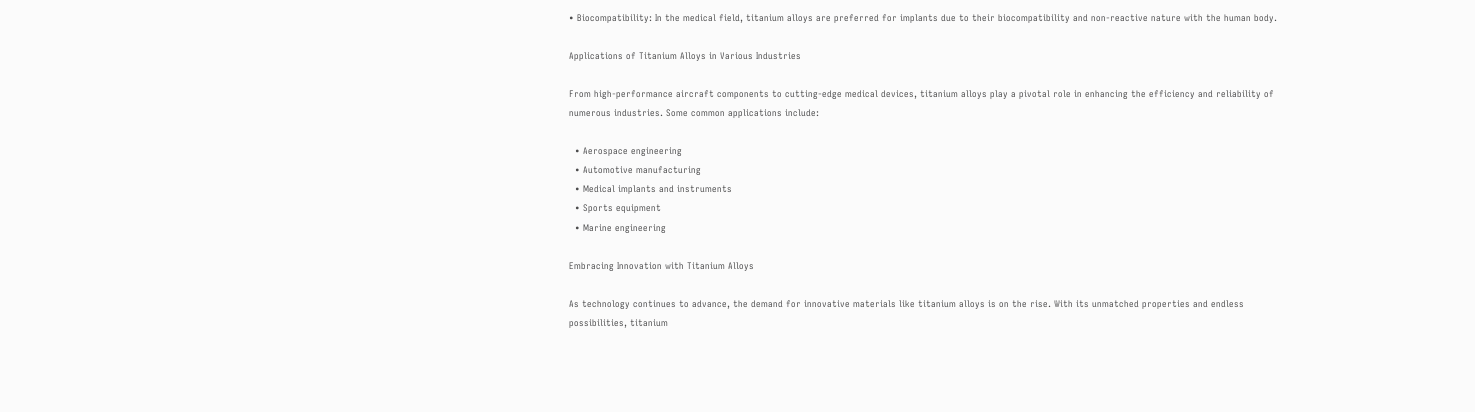• Biocompatibility: In the medical field, titanium alloys are preferred for implants due to their biocompatibility and non-reactive nature with the human body.

Applications of Titanium Alloys in Various Industries

From high-performance aircraft components to cutting-edge medical devices, titanium alloys play a pivotal role in enhancing the efficiency and reliability of numerous industries. Some common applications include:

  • Aerospace engineering
  • Automotive manufacturing
  • Medical implants and instruments
  • Sports equipment
  • Marine engineering

Embracing Innovation with Titanium Alloys

As technology continues to advance, the demand for innovative materials like titanium alloys is on the rise. With its unmatched properties and endless possibilities, titanium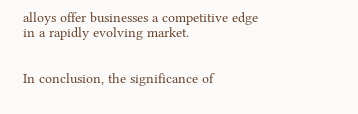alloys offer businesses a competitive edge in a rapidly evolving market.


In conclusion, the significance of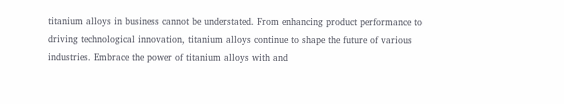titanium alloys in business cannot be understated. From enhancing product performance to driving technological innovation, titanium alloys continue to shape the future of various industries. Embrace the power of titanium alloys with and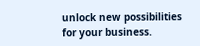unlock new possibilities for your business.